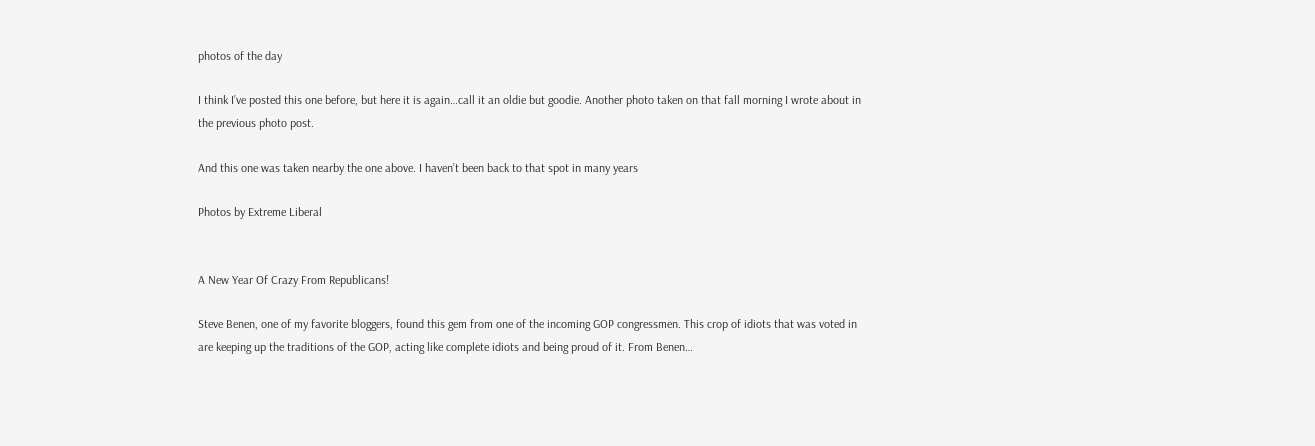photos of the day

I think I’ve posted this one before, but here it is again…call it an oldie but goodie. Another photo taken on that fall morning I wrote about in the previous photo post.

And this one was taken nearby the one above. I haven’t been back to that spot in many years

Photos by Extreme Liberal


A New Year Of Crazy From Republicans!

Steve Benen, one of my favorite bloggers, found this gem from one of the incoming GOP congressmen. This crop of idiots that was voted in are keeping up the traditions of the GOP, acting like complete idiots and being proud of it. From Benen…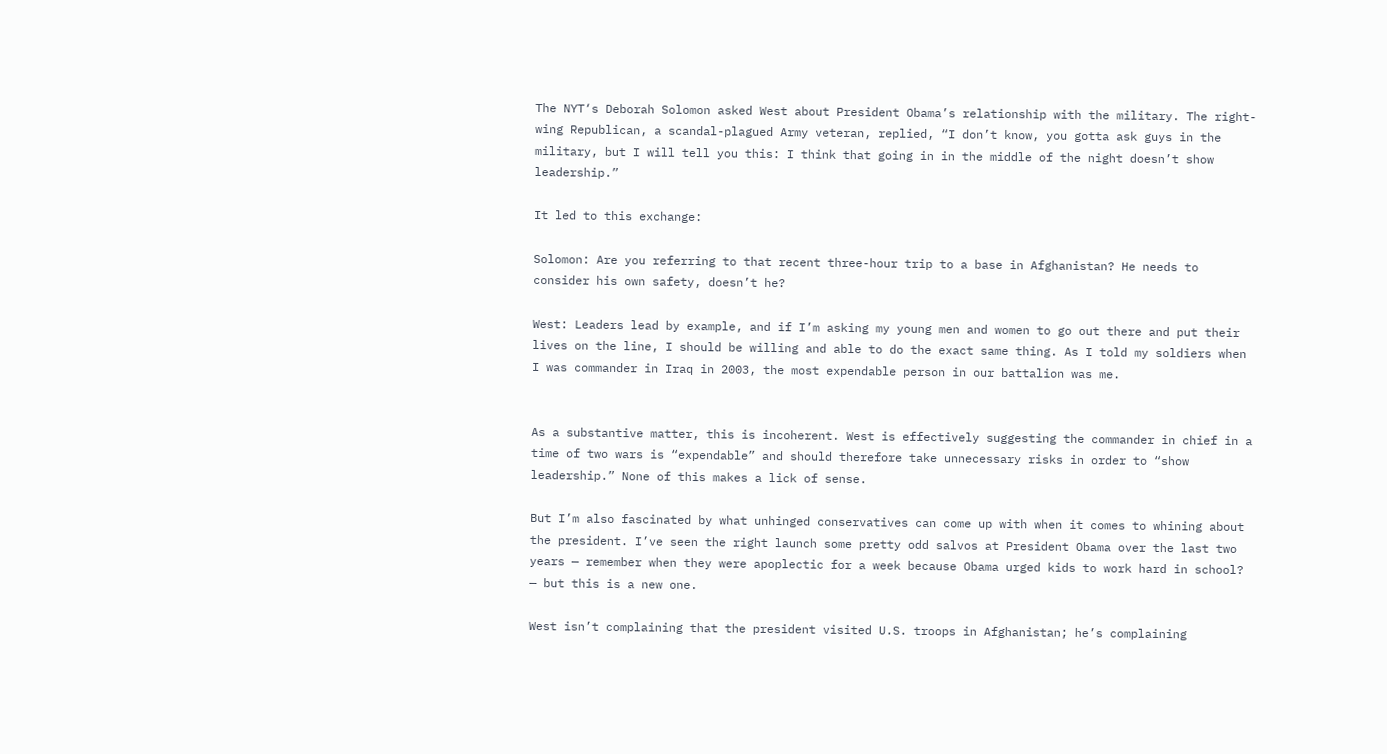The NYT‘s Deborah Solomon asked West about President Obama’s relationship with the military. The right-wing Republican, a scandal-plagued Army veteran, replied, “I don’t know, you gotta ask guys in the military, but I will tell you this: I think that going in in the middle of the night doesn’t show leadership.”

It led to this exchange:

Solomon: Are you referring to that recent three-hour trip to a base in Afghanistan? He needs to consider his own safety, doesn’t he?

West: Leaders lead by example, and if I’m asking my young men and women to go out there and put their lives on the line, I should be willing and able to do the exact same thing. As I told my soldiers when I was commander in Iraq in 2003, the most expendable person in our battalion was me.


As a substantive matter, this is incoherent. West is effectively suggesting the commander in chief in a time of two wars is “expendable” and should therefore take unnecessary risks in order to “show leadership.” None of this makes a lick of sense.

But I’m also fascinated by what unhinged conservatives can come up with when it comes to whining about the president. I’ve seen the right launch some pretty odd salvos at President Obama over the last two years — remember when they were apoplectic for a week because Obama urged kids to work hard in school? — but this is a new one.

West isn’t complaining that the president visited U.S. troops in Afghanistan; he’s complaining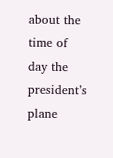about the time of day the president’s plane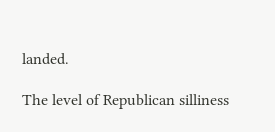landed.

The level of Republican silliness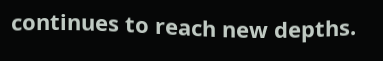continues to reach new depths.